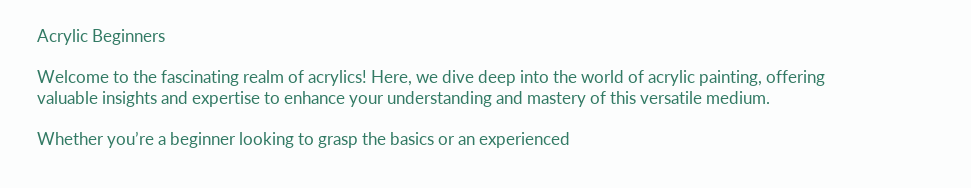Acrylic Beginners

Welcome to the fascinating realm of acrylics! Here, we dive deep into the world of acrylic painting, offering valuable insights and expertise to enhance your understanding and mastery of this versatile medium.

Whether you’re a beginner looking to grasp the basics or an experienced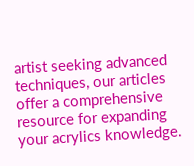artist seeking advanced techniques, our articles offer a comprehensive resource for expanding your acrylics knowledge.